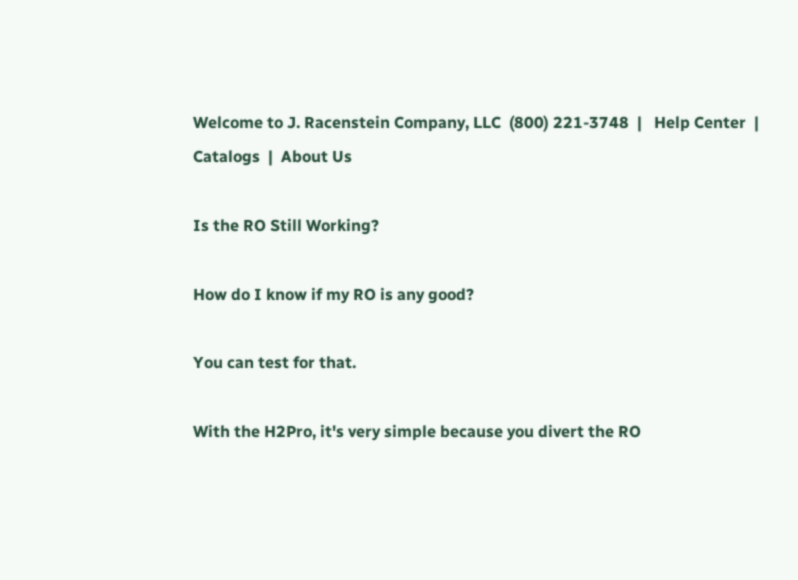Welcome to J. Racenstein Company, LLC  (800) 221-3748  |   Help Center  |  Catalogs  |  About Us

Is the RO Still Working?

How do I know if my RO is any good?

You can test for that.

With the H2Pro, it's very simple because you divert the RO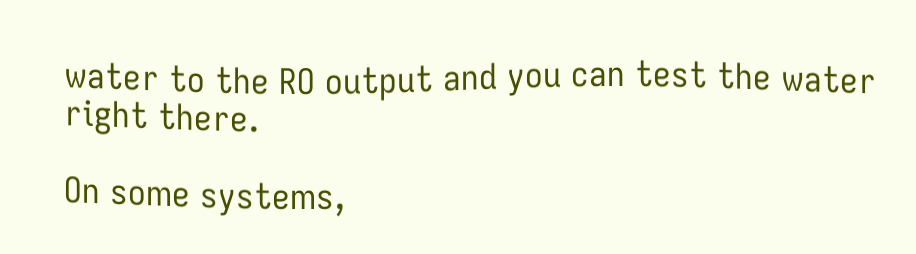water to the RO output and you can test the water right there.

On some systems,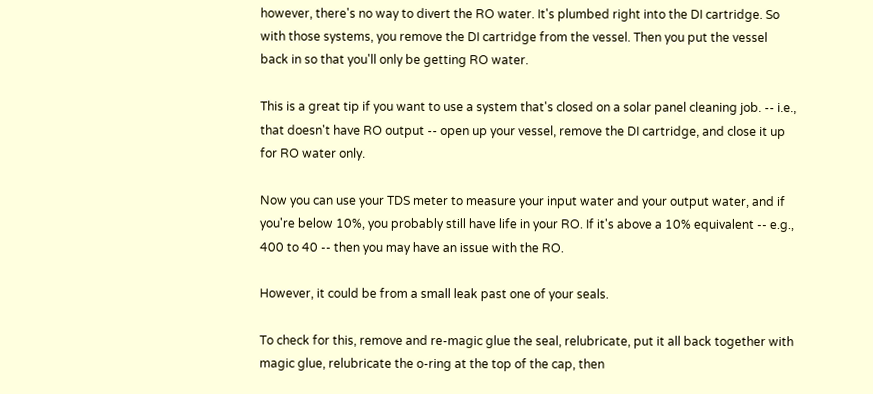however, there's no way to divert the RO water. It's plumbed right into the DI cartridge. So with those systems, you remove the DI cartridge from the vessel. Then you put the vessel back in so that you'll only be getting RO water.

This is a great tip if you want to use a system that's closed on a solar panel cleaning job. -- i.e., that doesn't have RO output -- open up your vessel, remove the DI cartridge, and close it up for RO water only.

Now you can use your TDS meter to measure your input water and your output water, and if you're below 10%, you probably still have life in your RO. If it's above a 10% equivalent -- e.g., 400 to 40 -- then you may have an issue with the RO.

However, it could be from a small leak past one of your seals.

To check for this, remove and re-magic glue the seal, relubricate, put it all back together with magic glue, relubricate the o-ring at the top of the cap, then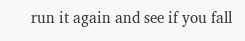run it again and see if you fall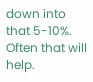down into that 5-10%. Often that will help.